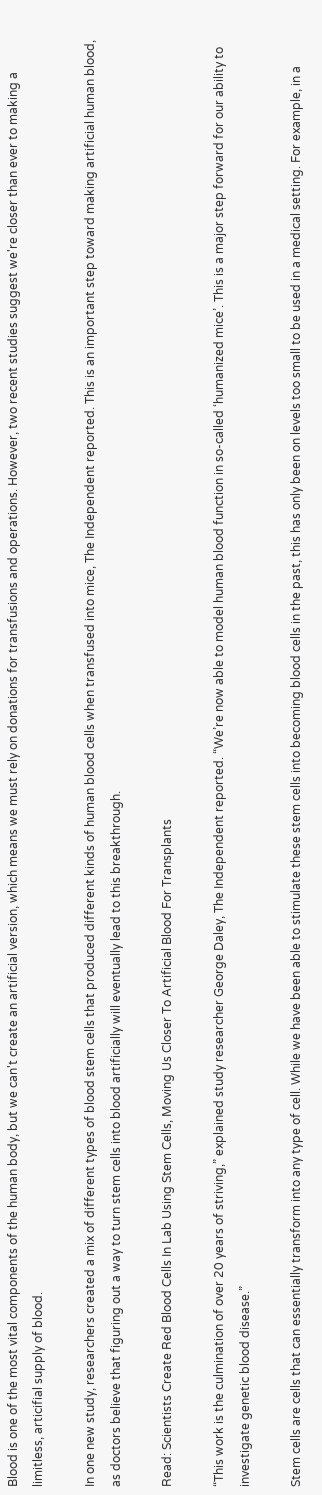Blood is one of the most vital components of the human body, but we can't create an artificial version, which means we must rely on donations for transfusions and operations. However, two recent studies suggest we're closer than ever to making a limitless, articifial supply of blood.

In one new study, researchers created a mix of different types of blood stem cells that produced different kinds of human blood cells when transfused into mice, The Independent reported. This is an important step toward making artificial human blood, as doctors believe that figuring out a way to turn stem cells into blood artificially will eventually lead to this breakthrough.

Read: Scientists Create Red Blood Cells In Lab Using Stem Cells, Moving Us Closer To Artificial Blood For Transplants

“This work is the culmination of over 20 years of striving,” explained study researcher George Daley, The Independent reported. “We’re now able to model human blood function in so-called ‘humanized mice’. This is a major step forward for our ability to investigate genetic blood disease.”

Stem cells are cells that can essentially transform into any type of cell. While we have been able to stimulate these stem cells into becoming blood cells in the past, this has only been on levels too small to be used in a medical setting. For example, in a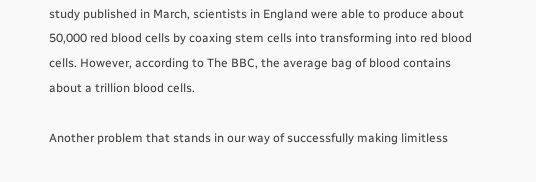study published in March, scientists in England were able to produce about 50,000 red blood cells by coaxing stem cells into transforming into red blood cells. However, according to The BBC, the average bag of blood contains about a trillion blood cells.

Another problem that stands in our way of successfully making limitless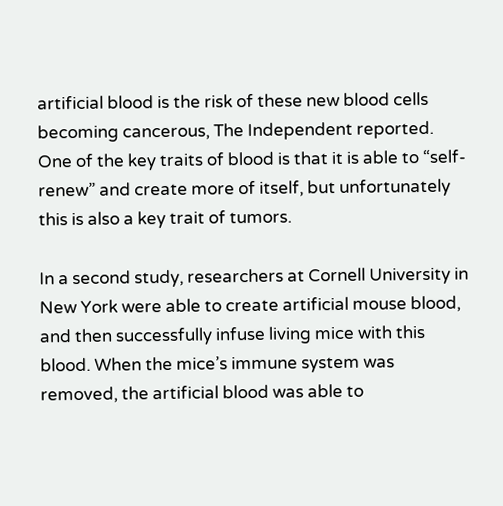artificial blood is the risk of these new blood cells becoming cancerous, The Independent reported. One of the key traits of blood is that it is able to “self-renew” and create more of itself, but unfortunately this is also a key trait of tumors.

In a second study, researchers at Cornell University in New York were able to create artificial mouse blood, and then successfully infuse living mice with this blood. When the mice’s immune system was removed, the artificial blood was able to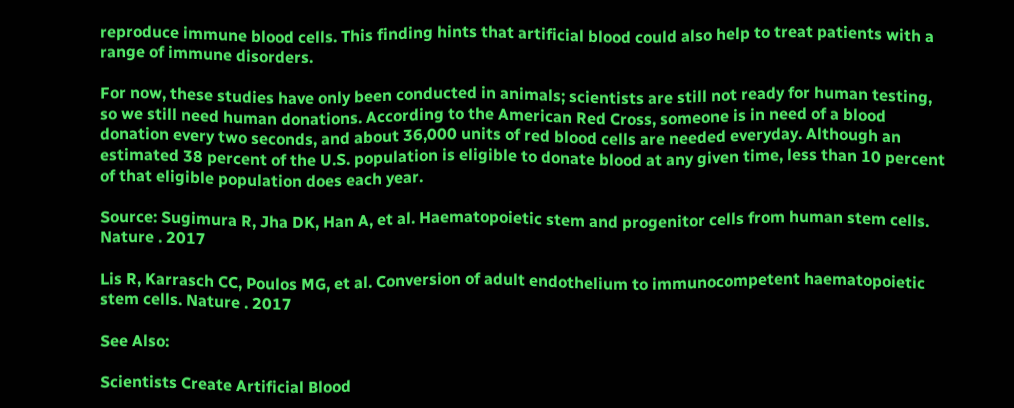reproduce immune blood cells. This finding hints that artificial blood could also help to treat patients with a range of immune disorders.

For now, these studies have only been conducted in animals; scientists are still not ready for human testing, so we still need human donations. According to the American Red Cross, someone is in need of a blood donation every two seconds, and about 36,000 units of red blood cells are needed everyday. Although an estimated 38 percent of the U.S. population is eligible to donate blood at any given time, less than 10 percent of that eligible population does each year.

Source: Sugimura R, Jha DK, Han A, et al. Haematopoietic stem and progenitor cells from human stem cells. Nature . 2017

Lis R, Karrasch CC, Poulos MG, et al. Conversion of adult endothelium to immunocompetent haematopoietic stem cells. Nature . 2017

See Also:

Scientists Create Artificial Blood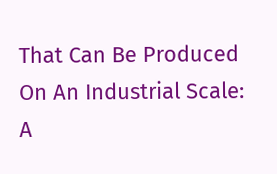That Can Be Produced On An Industrial Scale: A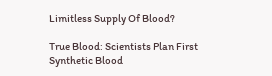Limitless Supply Of Blood?

True Blood: Scientists Plan First Synthetic Blood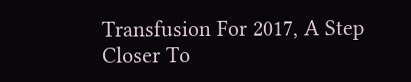Transfusion For 2017, A Step Closer To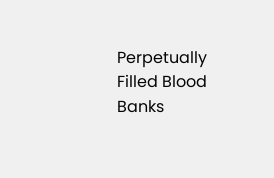Perpetually Filled Blood Banks